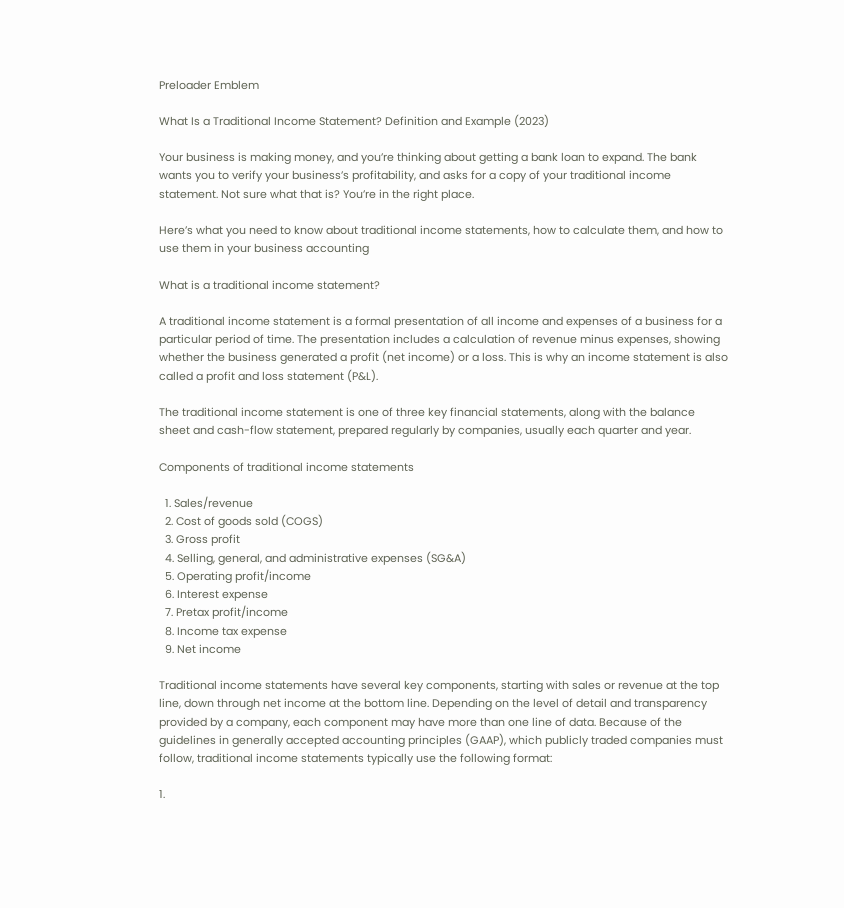Preloader Emblem

What Is a Traditional Income Statement? Definition and Example (2023)

Your business is making money, and you’re thinking about getting a bank loan to expand. The bank wants you to verify your business’s profitability, and asks for a copy of your traditional income statement. Not sure what that is? You’re in the right place.

Here’s what you need to know about traditional income statements, how to calculate them, and how to use them in your business accounting

What is a traditional income statement?

A traditional income statement is a formal presentation of all income and expenses of a business for a particular period of time. The presentation includes a calculation of revenue minus expenses, showing whether the business generated a profit (net income) or a loss. This is why an income statement is also called a profit and loss statement (P&L).

The traditional income statement is one of three key financial statements, along with the balance sheet and cash-flow statement, prepared regularly by companies, usually each quarter and year.

Components of traditional income statements

  1. Sales/revenue
  2. Cost of goods sold (COGS)
  3. Gross profit
  4. Selling, general, and administrative expenses (SG&A)
  5. Operating profit/income
  6. Interest expense
  7. Pretax profit/income
  8. Income tax expense
  9. Net income

Traditional income statements have several key components, starting with sales or revenue at the top line, down through net income at the bottom line. Depending on the level of detail and transparency provided by a company, each component may have more than one line of data. Because of the guidelines in generally accepted accounting principles (GAAP), which publicly traded companies must follow, traditional income statements typically use the following format:

1.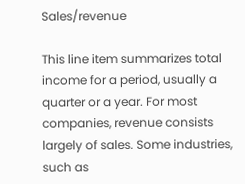Sales/revenue

This line item summarizes total income for a period, usually a quarter or a year. For most companies, revenue consists largely of sales. Some industries, such as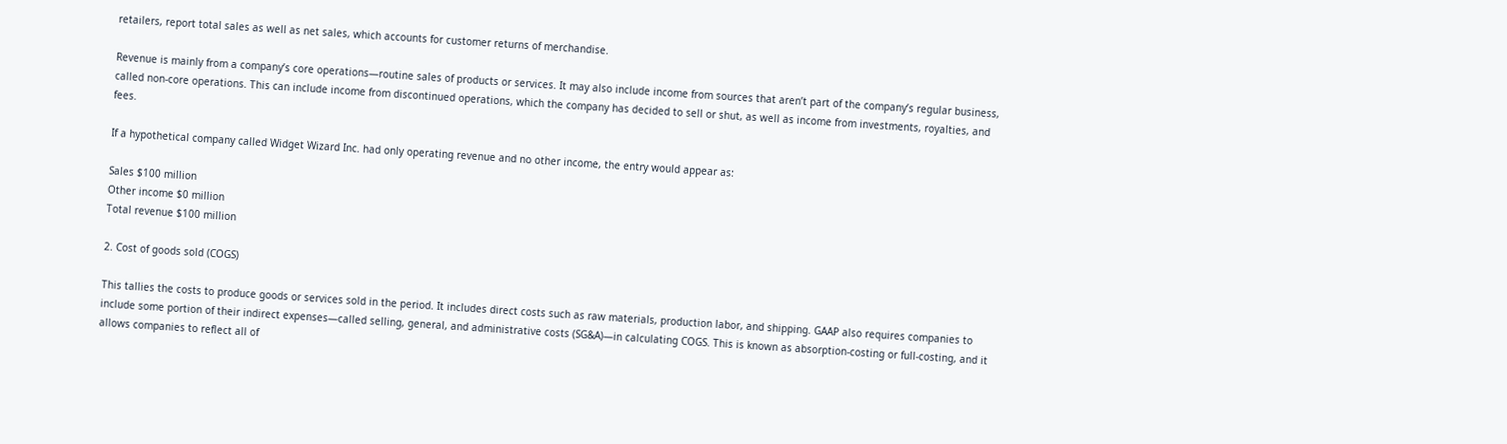retailers, report total sales as well as net sales, which accounts for customer returns of merchandise.

Revenue is mainly from a company’s core operations—routine sales of products or services. It may also include income from sources that aren’t part of the company’s regular business, called non-core operations. This can include income from discontinued operations, which the company has decided to sell or shut, as well as income from investments, royalties, and fees.

If a hypothetical company called Widget Wizard Inc. had only operating revenue and no other income, the entry would appear as:

Sales $100 million
Other income $0 million
Total revenue $100 million

2. Cost of goods sold (COGS)

This tallies the costs to produce goods or services sold in the period. It includes direct costs such as raw materials, production labor, and shipping. GAAP also requires companies to include some portion of their indirect expenses—called selling, general, and administrative costs (SG&A)—in calculating COGS. This is known as absorption-costing or full-costing, and it allows companies to reflect all of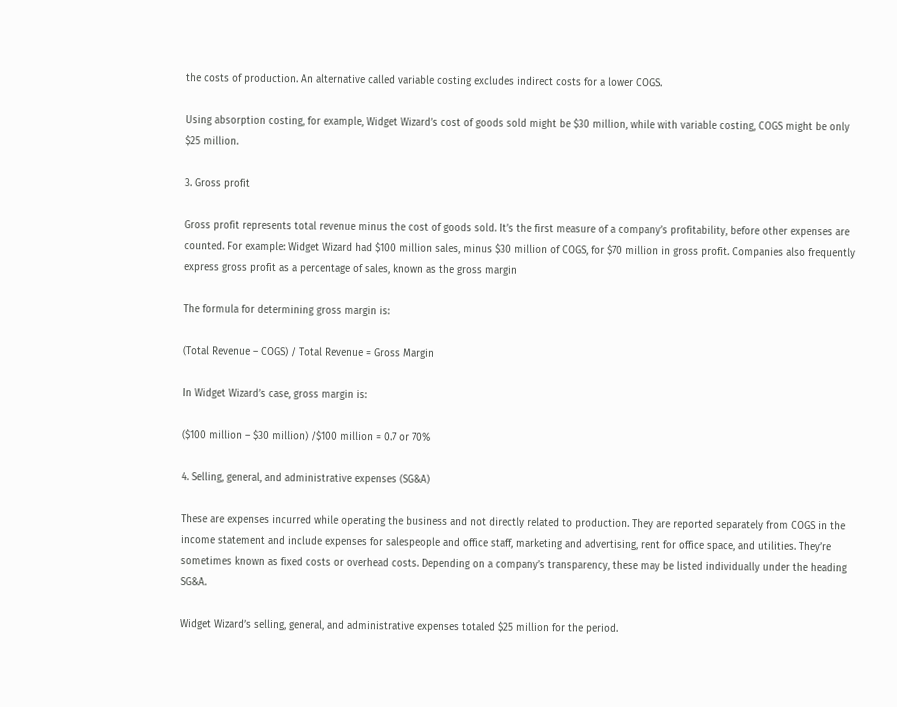the costs of production. An alternative called variable costing excludes indirect costs for a lower COGS.

Using absorption costing, for example, Widget Wizard’s cost of goods sold might be $30 million, while with variable costing, COGS might be only $25 million.

3. Gross profit

Gross profit represents total revenue minus the cost of goods sold. It’s the first measure of a company’s profitability, before other expenses are counted. For example: Widget Wizard had $100 million sales, minus $30 million of COGS, for $70 million in gross profit. Companies also frequently express gross profit as a percentage of sales, known as the gross margin

The formula for determining gross margin is:

(Total Revenue – COGS) / Total Revenue = Gross Margin

In Widget Wizard’s case, gross margin is:

($100 million – $30 million) /$100 million = 0.7 or 70%

4. Selling, general, and administrative expenses (SG&A)

These are expenses incurred while operating the business and not directly related to production. They are reported separately from COGS in the income statement and include expenses for salespeople and office staff, marketing and advertising, rent for office space, and utilities. They’re sometimes known as fixed costs or overhead costs. Depending on a company’s transparency, these may be listed individually under the heading SG&A.

Widget Wizard’s selling, general, and administrative expenses totaled $25 million for the period.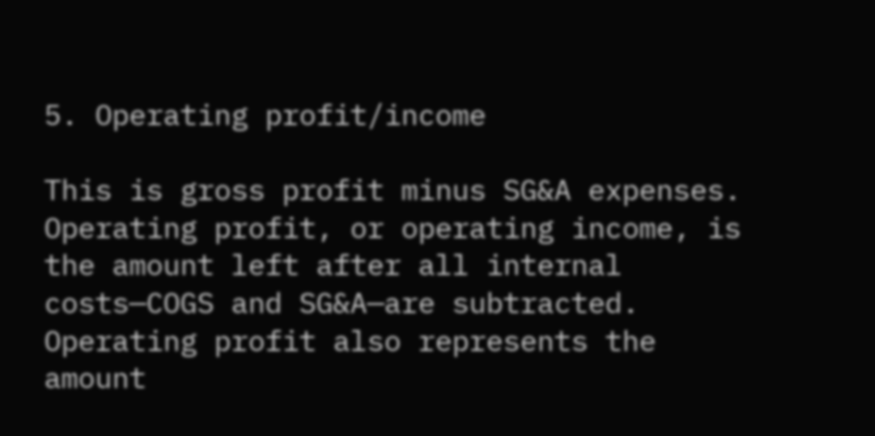5. Operating profit/income

This is gross profit minus SG&A expenses. Operating profit, or operating income, is the amount left after all internal costs—COGS and SG&A—are subtracted. Operating profit also represents the amount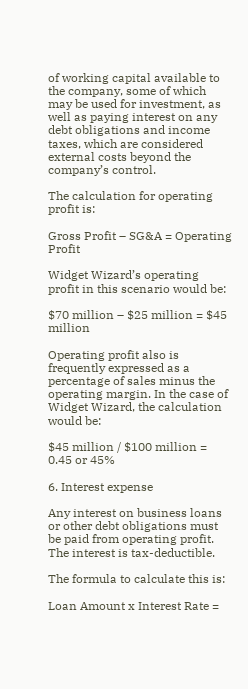of working capital available to the company, some of which may be used for investment, as well as paying interest on any debt obligations and income taxes, which are considered external costs beyond the company’s control.

The calculation for operating profit is:

Gross Profit – SG&A = Operating Profit

Widget Wizard’s operating profit in this scenario would be:

$70 million – $25 million = $45 million

Operating profit also is frequently expressed as a percentage of sales minus the operating margin. In the case of Widget Wizard, the calculation would be:

$45 million / $100 million = 0.45 or 45%

6. Interest expense

Any interest on business loans or other debt obligations must be paid from operating profit. The interest is tax-deductible.

The formula to calculate this is:

Loan Amount x Interest Rate =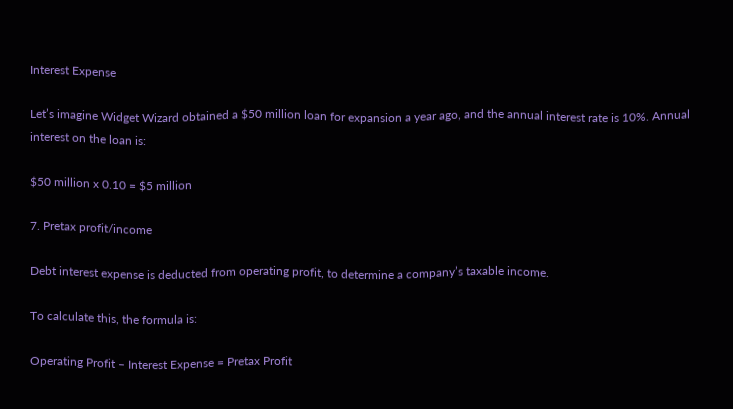Interest Expense

Let’s imagine Widget Wizard obtained a $50 million loan for expansion a year ago, and the annual interest rate is 10%. Annual interest on the loan is:

$50 million x 0.10 = $5 million

7. Pretax profit/income

Debt interest expense is deducted from operating profit, to determine a company’s taxable income.

To calculate this, the formula is:

Operating Profit – Interest Expense = Pretax Profit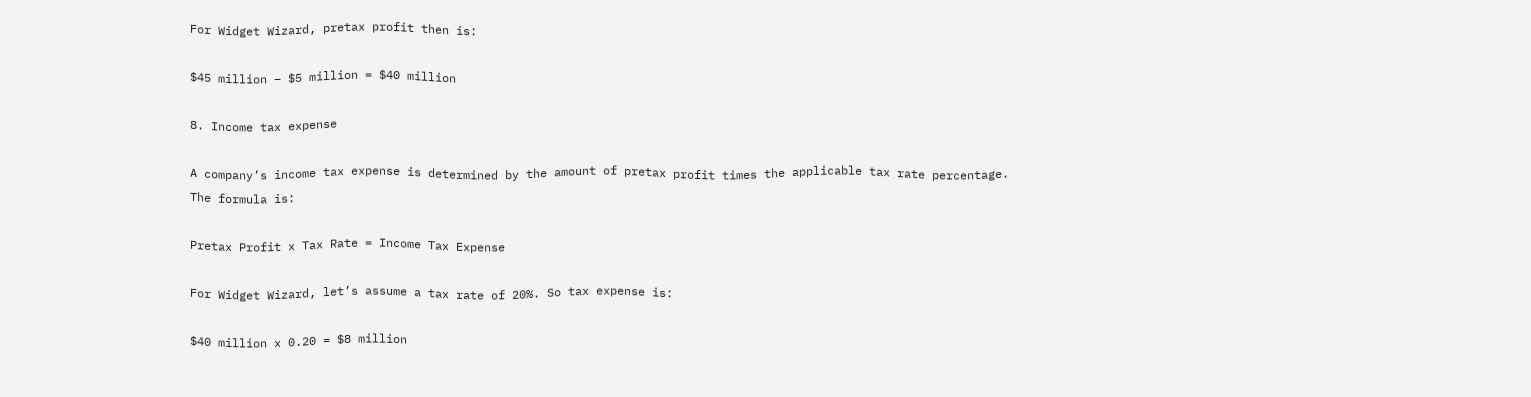For Widget Wizard, pretax profit then is:

$45 million – $5 million = $40 million

8. Income tax expense

A company’s income tax expense is determined by the amount of pretax profit times the applicable tax rate percentage. The formula is:

Pretax Profit x Tax Rate = Income Tax Expense

For Widget Wizard, let’s assume a tax rate of 20%. So tax expense is:

$40 million x 0.20 = $8 million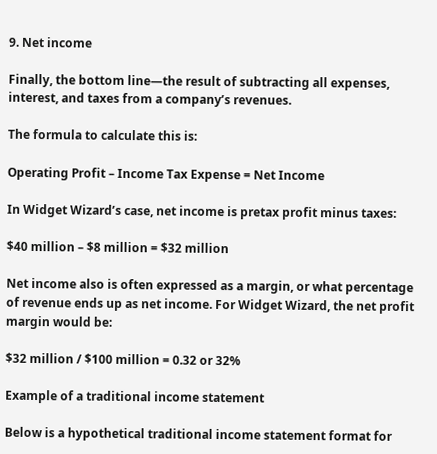9. Net income

Finally, the bottom line—the result of subtracting all expenses, interest, and taxes from a company’s revenues.

The formula to calculate this is:

Operating Profit – Income Tax Expense = Net Income

In Widget Wizard’s case, net income is pretax profit minus taxes:

$40 million – $8 million = $32 million

Net income also is often expressed as a margin, or what percentage of revenue ends up as net income. For Widget Wizard, the net profit margin would be:

$32 million / $100 million = 0.32 or 32%

Example of a traditional income statement

Below is a hypothetical traditional income statement format for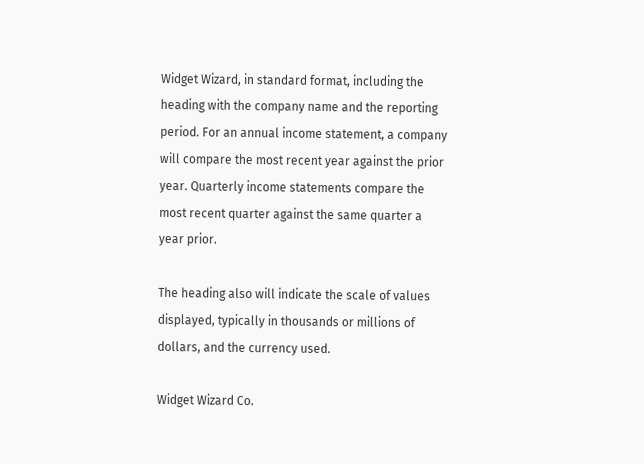Widget Wizard, in standard format, including the heading with the company name and the reporting period. For an annual income statement, a company will compare the most recent year against the prior year. Quarterly income statements compare the most recent quarter against the same quarter a year prior.

The heading also will indicate the scale of values displayed, typically in thousands or millions of dollars, and the currency used.

Widget Wizard Co.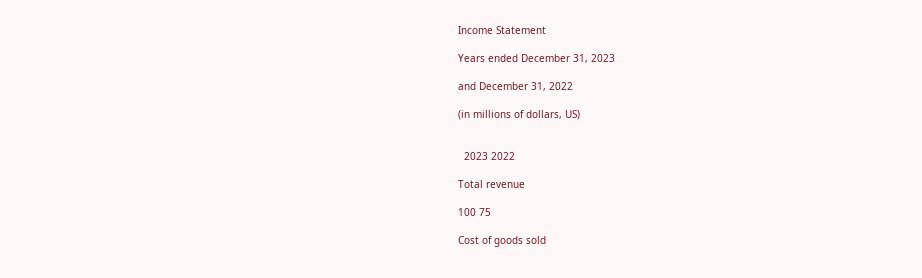Income Statement

Years ended December 31, 2023

and December 31, 2022

(in millions of dollars, US)


  2023 2022

Total revenue

100 75

Cost of goods sold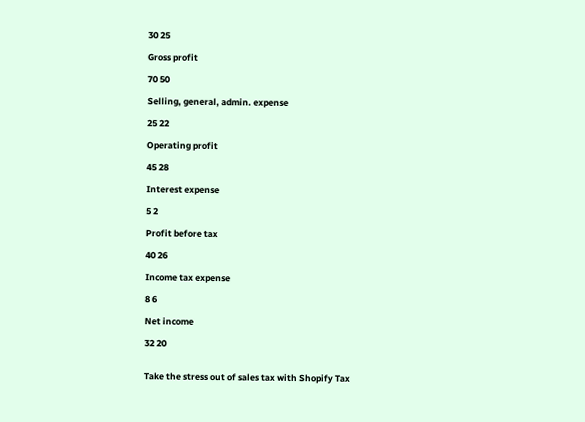30 25

Gross profit

70 50

Selling, general, admin. expense

25 22

Operating profit

45 28

Interest expense

5 2

Profit before tax

40 26

Income tax expense

8 6

Net income

32 20


Take the stress out of sales tax with Shopify Tax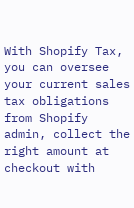With Shopify Tax, you can oversee your current sales tax obligations from Shopify admin, collect the right amount at checkout with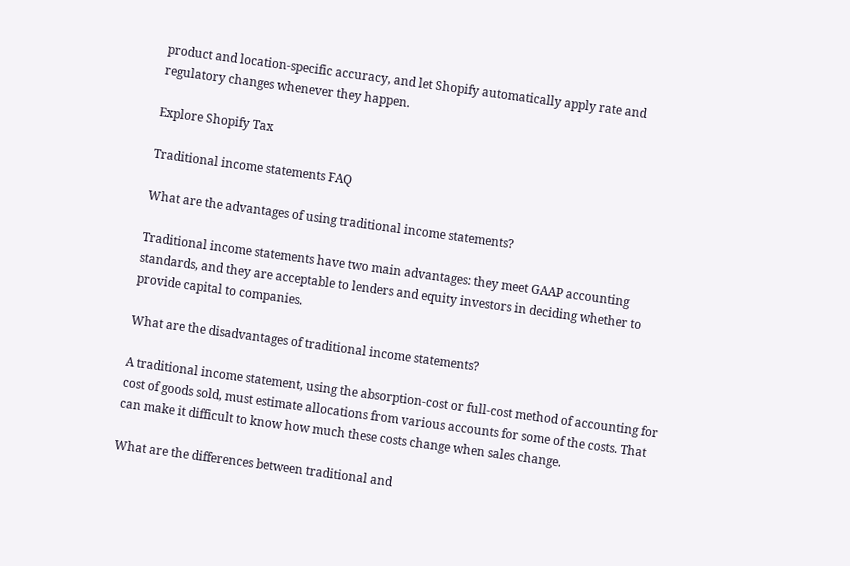product and location-specific accuracy, and let Shopify automatically apply rate and regulatory changes whenever they happen.

Explore Shopify Tax

Traditional income statements FAQ

What are the advantages of using traditional income statements?

Traditional income statements have two main advantages: they meet GAAP accounting standards, and they are acceptable to lenders and equity investors in deciding whether to provide capital to companies.

What are the disadvantages of traditional income statements?

A traditional income statement, using the absorption-cost or full-cost method of accounting for cost of goods sold, must estimate allocations from various accounts for some of the costs. That can make it difficult to know how much these costs change when sales change.

What are the differences between traditional and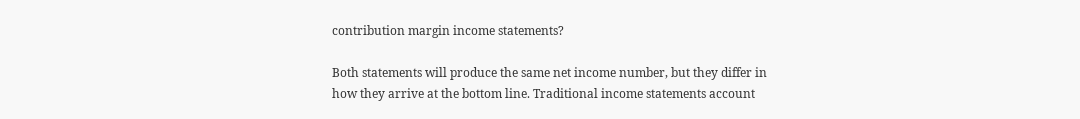contribution margin income statements?

Both statements will produce the same net income number, but they differ in how they arrive at the bottom line. Traditional income statements account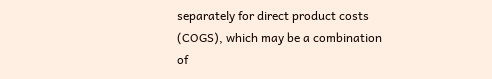separately for direct product costs (COGS), which may be a combination of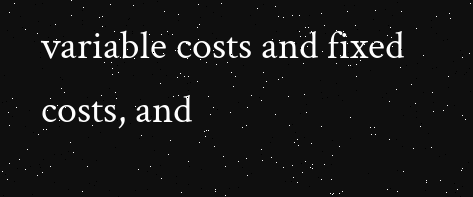variable costs and fixed costs, and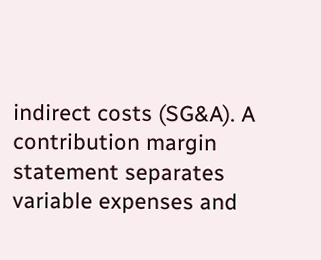indirect costs (SG&A). A contribution margin statement separates variable expenses and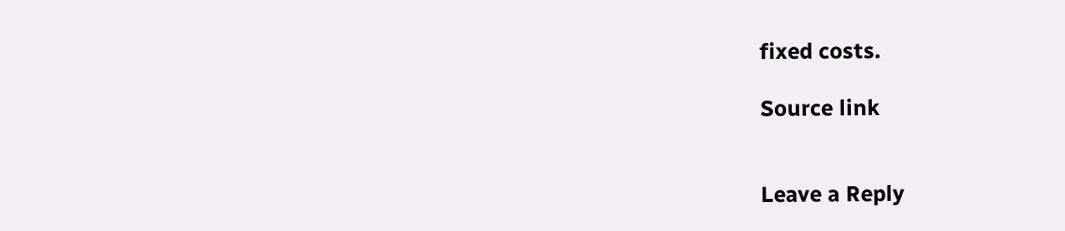fixed costs.

Source link


Leave a Reply